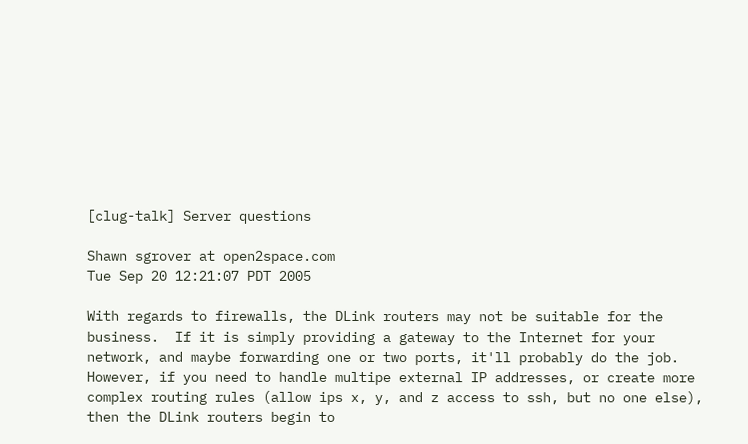[clug-talk] Server questions

Shawn sgrover at open2space.com
Tue Sep 20 12:21:07 PDT 2005

With regards to firewalls, the DLink routers may not be suitable for the
business.  If it is simply providing a gateway to the Internet for your
network, and maybe forwarding one or two ports, it'll probably do the job.
However, if you need to handle multipe external IP addresses, or create more
complex routing rules (allow ips x, y, and z access to ssh, but no one else),
then the DLink routers begin to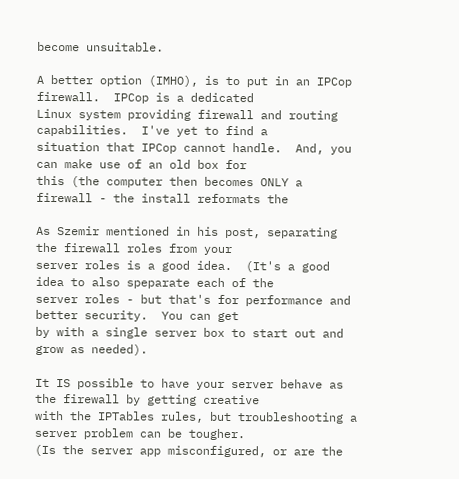become unsuitable.

A better option (IMHO), is to put in an IPCop firewall.  IPCop is a dedicated
Linux system providing firewall and routing capabilities.  I've yet to find a
situation that IPCop cannot handle.  And, you can make use of an old box for
this (the computer then becomes ONLY a firewall - the install reformats the

As Szemir mentioned in his post, separating the firewall roles from your
server roles is a good idea.  (It's a good idea to also speparate each of the
server roles - but that's for performance and better security.  You can get
by with a single server box to start out and grow as needed).

It IS possible to have your server behave as the firewall by getting creative
with the IPTables rules, but troubleshooting a server problem can be tougher.
(Is the server app misconfigured, or are the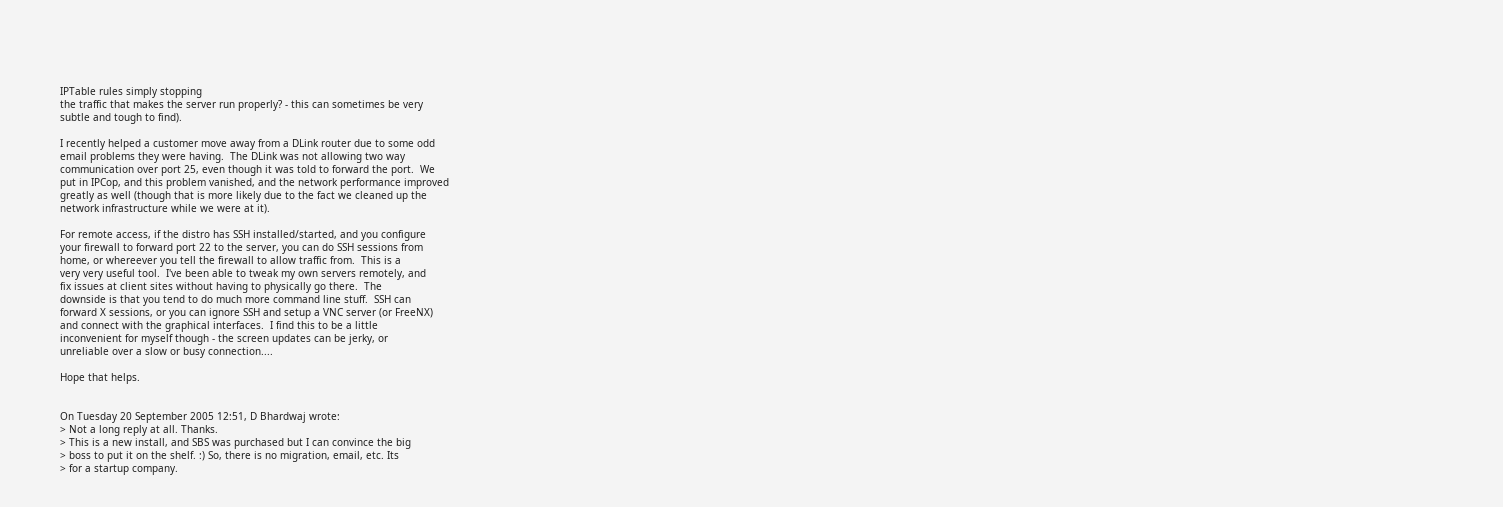IPTable rules simply stopping
the traffic that makes the server run properly? - this can sometimes be very
subtle and tough to find).

I recently helped a customer move away from a DLink router due to some odd
email problems they were having.  The DLink was not allowing two way
communication over port 25, even though it was told to forward the port.  We
put in IPCop, and this problem vanished, and the network performance improved
greatly as well (though that is more likely due to the fact we cleaned up the
network infrastructure while we were at it).

For remote access, if the distro has SSH installed/started, and you configure
your firewall to forward port 22 to the server, you can do SSH sessions from
home, or whereever you tell the firewall to allow traffic from.  This is a
very very useful tool.  I've been able to tweak my own servers remotely, and
fix issues at client sites without having to physically go there.  The
downside is that you tend to do much more command line stuff.  SSH can
forward X sessions, or you can ignore SSH and setup a VNC server (or FreeNX)
and connect with the graphical interfaces.  I find this to be a little
inconvenient for myself though - the screen updates can be jerky, or
unreliable over a slow or busy connection....

Hope that helps.


On Tuesday 20 September 2005 12:51, D Bhardwaj wrote:
> Not a long reply at all. Thanks.
> This is a new install, and SBS was purchased but I can convince the big
> boss to put it on the shelf. :) So, there is no migration, email, etc. Its
> for a startup company.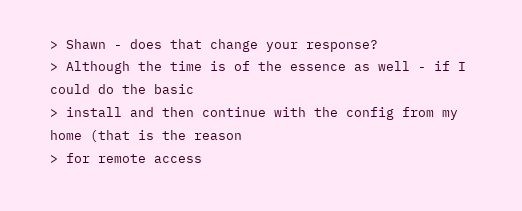> Shawn - does that change your response?
> Although the time is of the essence as well - if I could do the basic
> install and then continue with the config from my home (that is the reason
> for remote access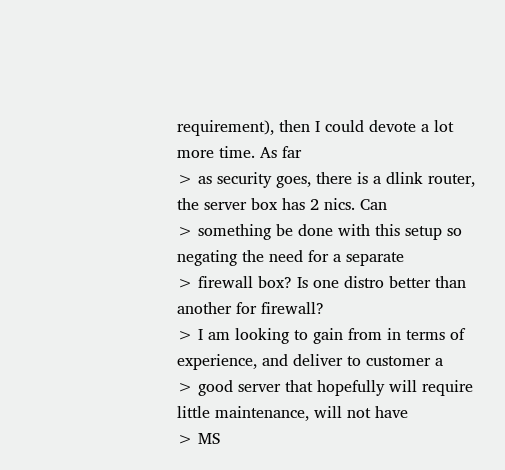requirement), then I could devote a lot more time. As far
> as security goes, there is a dlink router, the server box has 2 nics. Can
> something be done with this setup so negating the need for a separate
> firewall box? Is one distro better than another for firewall?
> I am looking to gain from in terms of experience, and deliver to customer a
> good server that hopefully will require little maintenance, will not have
> MS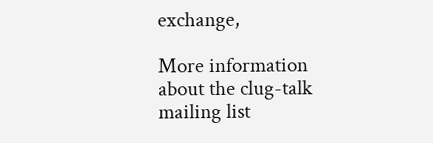exchange,

More information about the clug-talk mailing list